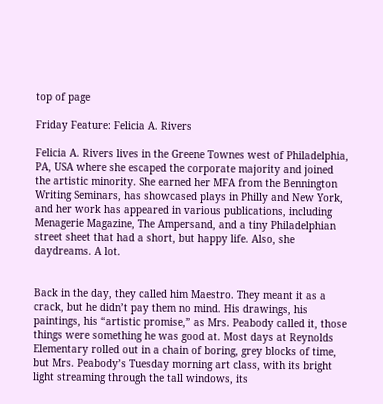top of page

Friday Feature: Felicia A. Rivers

Felicia A. Rivers lives in the Greene Townes west of Philadelphia, PA, USA where she escaped the corporate majority and joined the artistic minority. She earned her MFA from the Bennington Writing Seminars, has showcased plays in Philly and New York, and her work has appeared in various publications, including Menagerie Magazine, The Ampersand, and a tiny Philadelphian street sheet that had a short, but happy life. Also, she daydreams. A lot.


Back in the day, they called him Maestro. They meant it as a crack, but he didn’t pay them no mind. His drawings, his paintings, his “artistic promise,” as Mrs. Peabody called it, those things were something he was good at. Most days at Reynolds Elementary rolled out in a chain of boring, grey blocks of time, but Mrs. Peabody’s Tuesday morning art class, with its bright light streaming through the tall windows, its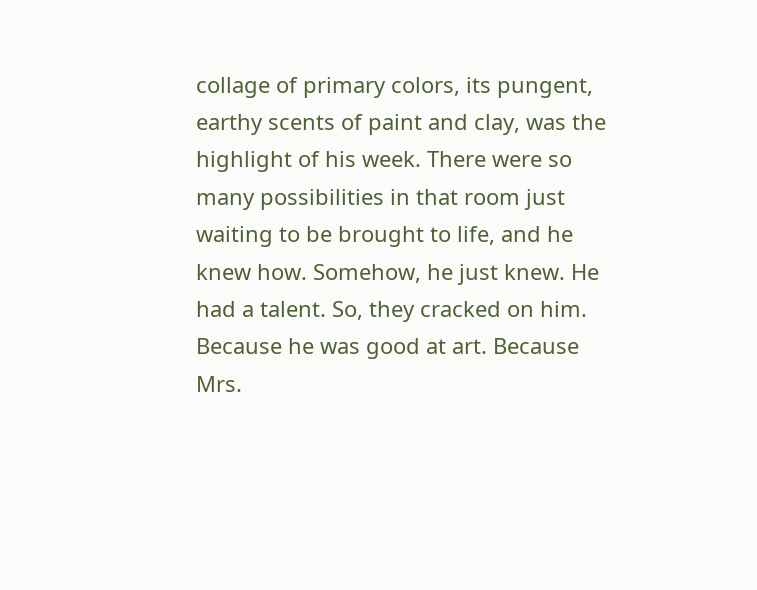collage of primary colors, its pungent, earthy scents of paint and clay, was the highlight of his week. There were so many possibilities in that room just waiting to be brought to life, and he knew how. Somehow, he just knew. He had a talent. So, they cracked on him. Because he was good at art. Because Mrs.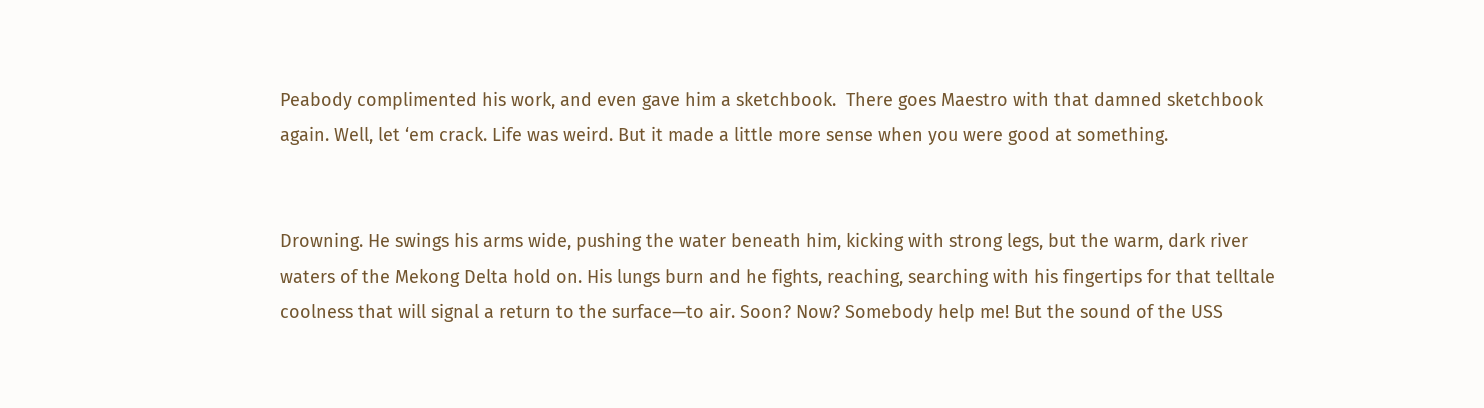Peabody complimented his work, and even gave him a sketchbook.  There goes Maestro with that damned sketchbook again. Well, let ‘em crack. Life was weird. But it made a little more sense when you were good at something.


Drowning. He swings his arms wide, pushing the water beneath him, kicking with strong legs, but the warm, dark river waters of the Mekong Delta hold on. His lungs burn and he fights, reaching, searching with his fingertips for that telltale coolness that will signal a return to the surface—to air. Soon? Now? Somebody help me! But the sound of the USS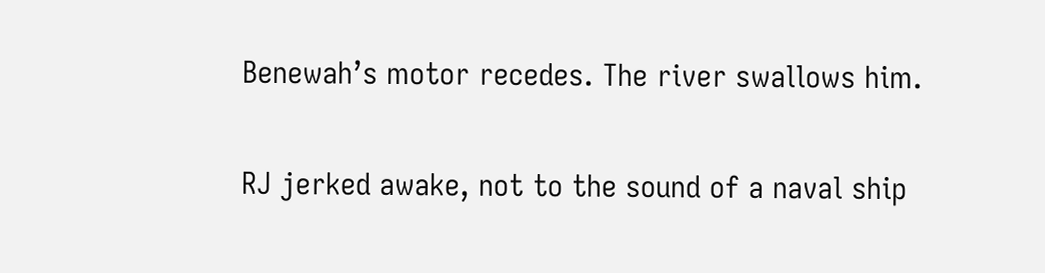Benewah’s motor recedes. The river swallows him.


RJ jerked awake, not to the sound of a naval ship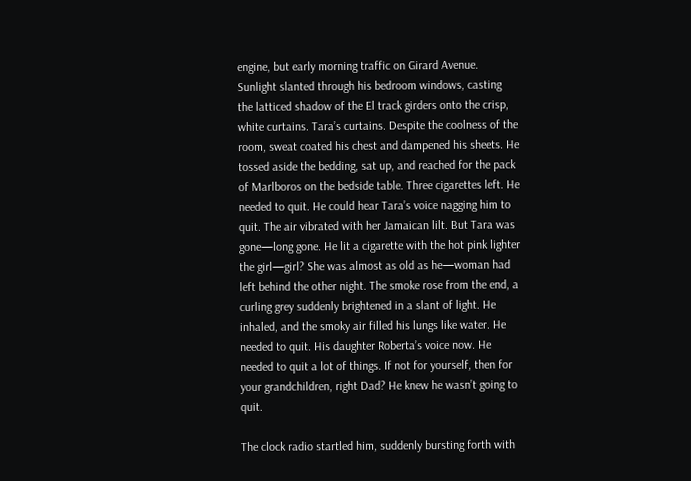engine, but early morning traffic on Girard Avenue. Sunlight slanted through his bedroom windows, casting the latticed shadow of the El track girders onto the crisp, white curtains. Tara’s curtains. Despite the coolness of the room, sweat coated his chest and dampened his sheets. He tossed aside the bedding, sat up, and reached for the pack of Marlboros on the bedside table. Three cigarettes left. He needed to quit. He could hear Tara’s voice nagging him to quit. The air vibrated with her Jamaican lilt. But Tara was gone—long gone. He lit a cigarette with the hot pink lighter the girl—girl? She was almost as old as he—woman had left behind the other night. The smoke rose from the end, a curling grey suddenly brightened in a slant of light. He inhaled, and the smoky air filled his lungs like water. He needed to quit. His daughter Roberta’s voice now. He needed to quit a lot of things. If not for yourself, then for your grandchildren, right Dad? He knew he wasn’t going to quit.

The clock radio startled him, suddenly bursting forth with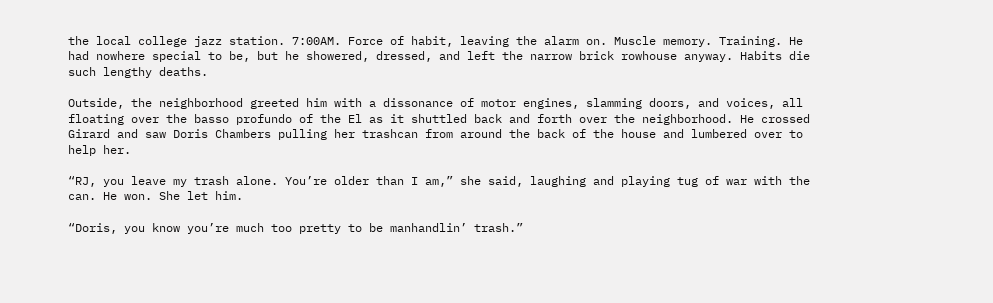the local college jazz station. 7:00AM. Force of habit, leaving the alarm on. Muscle memory. Training. He had nowhere special to be, but he showered, dressed, and left the narrow brick rowhouse anyway. Habits die such lengthy deaths.

Outside, the neighborhood greeted him with a dissonance of motor engines, slamming doors, and voices, all floating over the basso profundo of the El as it shuttled back and forth over the neighborhood. He crossed Girard and saw Doris Chambers pulling her trashcan from around the back of the house and lumbered over to help her.

“RJ, you leave my trash alone. You’re older than I am,” she said, laughing and playing tug of war with the can. He won. She let him.

“Doris, you know you’re much too pretty to be manhandlin’ trash.”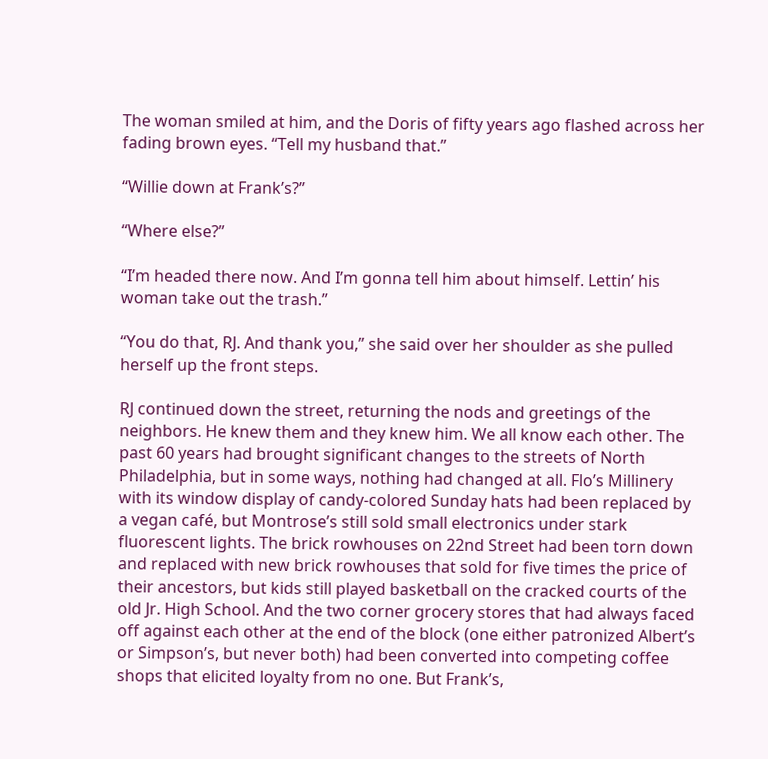The woman smiled at him, and the Doris of fifty years ago flashed across her fading brown eyes. “Tell my husband that.”

“Willie down at Frank’s?”

“Where else?”

“I’m headed there now. And I’m gonna tell him about himself. Lettin’ his woman take out the trash.”

“You do that, RJ. And thank you,” she said over her shoulder as she pulled herself up the front steps.

RJ continued down the street, returning the nods and greetings of the neighbors. He knew them and they knew him. We all know each other. The past 60 years had brought significant changes to the streets of North Philadelphia, but in some ways, nothing had changed at all. Flo’s Millinery with its window display of candy-colored Sunday hats had been replaced by a vegan café, but Montrose’s still sold small electronics under stark fluorescent lights. The brick rowhouses on 22nd Street had been torn down and replaced with new brick rowhouses that sold for five times the price of their ancestors, but kids still played basketball on the cracked courts of the old Jr. High School. And the two corner grocery stores that had always faced off against each other at the end of the block (one either patronized Albert’s or Simpson’s, but never both) had been converted into competing coffee shops that elicited loyalty from no one. But Frank’s,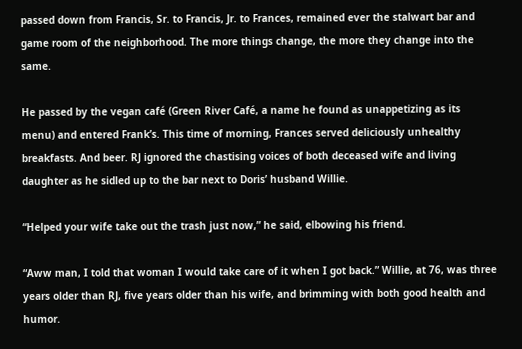passed down from Francis, Sr. to Francis, Jr. to Frances, remained ever the stalwart bar and game room of the neighborhood. The more things change, the more they change into the same.

He passed by the vegan café (Green River Café, a name he found as unappetizing as its menu) and entered Frank’s. This time of morning, Frances served deliciously unhealthy breakfasts. And beer. RJ ignored the chastising voices of both deceased wife and living daughter as he sidled up to the bar next to Doris’ husband Willie.

“Helped your wife take out the trash just now,” he said, elbowing his friend.

“Aww man, I told that woman I would take care of it when I got back.” Willie, at 76, was three years older than RJ, five years older than his wife, and brimming with both good health and humor.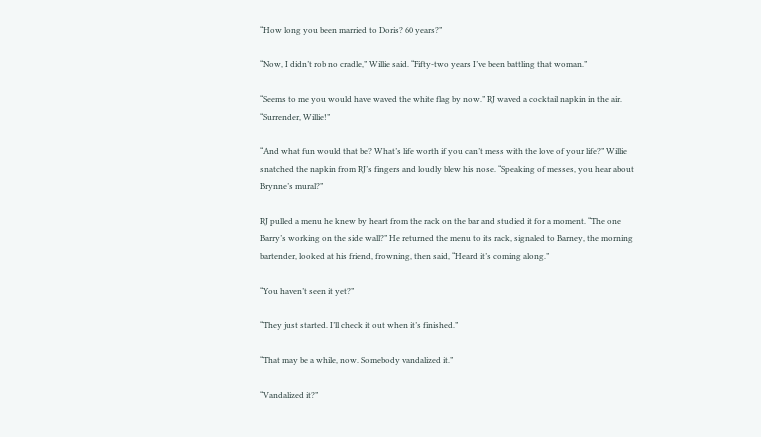“How long you been married to Doris? 60 years?”

“Now, I didn’t rob no cradle,” Willie said. “Fifty-two years I’ve been battling that woman.”

“Seems to me you would have waved the white flag by now.” RJ waved a cocktail napkin in the air. “Surrender, Willie!”

“And what fun would that be? What’s life worth if you can’t mess with the love of your life?” Willie snatched the napkin from RJ’s fingers and loudly blew his nose. “Speaking of messes, you hear about Brynne’s mural?”

RJ pulled a menu he knew by heart from the rack on the bar and studied it for a moment. “The one Barry’s working on the side wall?” He returned the menu to its rack, signaled to Barney, the morning bartender, looked at his friend, frowning, then said, “Heard it’s coming along.”

“You haven’t seen it yet?”

“They just started. I’ll check it out when it’s finished.”

“That may be a while, now. Somebody vandalized it.”

“Vandalized it?”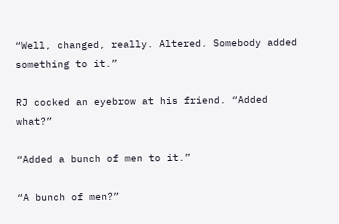“Well, changed, really. Altered. Somebody added something to it.”

RJ cocked an eyebrow at his friend. “Added what?”

“Added a bunch of men to it.”

“A bunch of men?”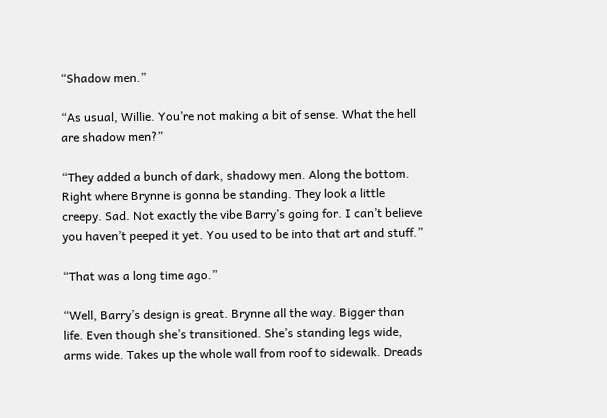“Shadow men.”

“As usual, Willie. You’re not making a bit of sense. What the hell are shadow men?”

“They added a bunch of dark, shadowy men. Along the bottom. Right where Brynne is gonna be standing. They look a little creepy. Sad. Not exactly the vibe Barry’s going for. I can’t believe you haven’t peeped it yet. You used to be into that art and stuff.”

“That was a long time ago.”

“Well, Barry’s design is great. Brynne all the way. Bigger than life. Even though she’s transitioned. She’s standing legs wide, arms wide. Takes up the whole wall from roof to sidewalk. Dreads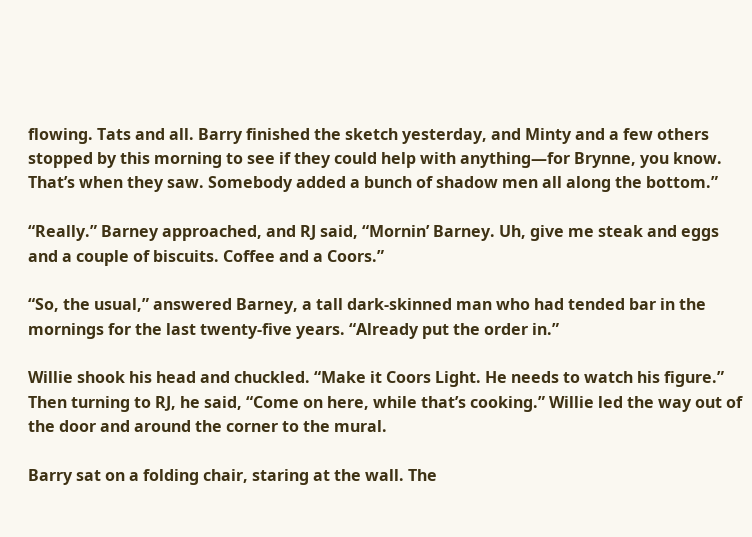flowing. Tats and all. Barry finished the sketch yesterday, and Minty and a few others stopped by this morning to see if they could help with anything—for Brynne, you know. That’s when they saw. Somebody added a bunch of shadow men all along the bottom.”

“Really.” Barney approached, and RJ said, “Mornin’ Barney. Uh, give me steak and eggs and a couple of biscuits. Coffee and a Coors.”

“So, the usual,” answered Barney, a tall dark-skinned man who had tended bar in the mornings for the last twenty-five years. “Already put the order in.”

Willie shook his head and chuckled. “Make it Coors Light. He needs to watch his figure.” Then turning to RJ, he said, “Come on here, while that’s cooking.” Willie led the way out of the door and around the corner to the mural.

Barry sat on a folding chair, staring at the wall. The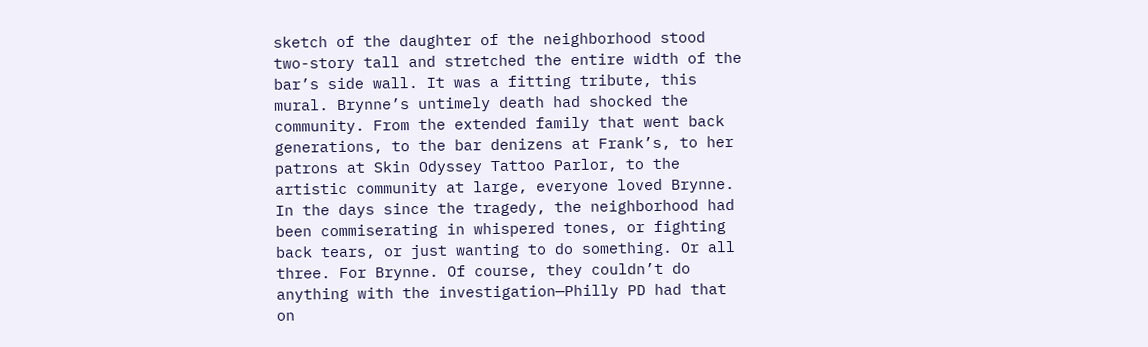sketch of the daughter of the neighborhood stood two-story tall and stretched the entire width of the bar’s side wall. It was a fitting tribute, this mural. Brynne’s untimely death had shocked the community. From the extended family that went back generations, to the bar denizens at Frank’s, to her patrons at Skin Odyssey Tattoo Parlor, to the artistic community at large, everyone loved Brynne. In the days since the tragedy, the neighborhood had been commiserating in whispered tones, or fighting back tears, or just wanting to do something. Or all three. For Brynne. Of course, they couldn’t do anything with the investigation—Philly PD had that on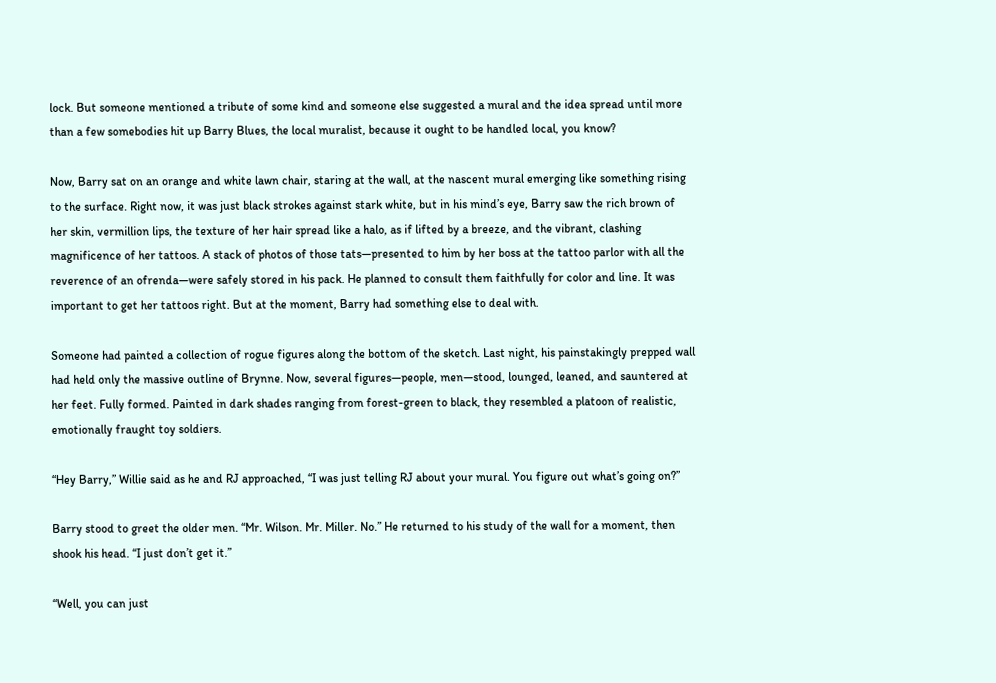lock. But someone mentioned a tribute of some kind and someone else suggested a mural and the idea spread until more than a few somebodies hit up Barry Blues, the local muralist, because it ought to be handled local, you know?

Now, Barry sat on an orange and white lawn chair, staring at the wall, at the nascent mural emerging like something rising to the surface. Right now, it was just black strokes against stark white, but in his mind’s eye, Barry saw the rich brown of her skin, vermillion lips, the texture of her hair spread like a halo, as if lifted by a breeze, and the vibrant, clashing magnificence of her tattoos. A stack of photos of those tats—presented to him by her boss at the tattoo parlor with all the reverence of an ofrenda—were safely stored in his pack. He planned to consult them faithfully for color and line. It was important to get her tattoos right. But at the moment, Barry had something else to deal with.

Someone had painted a collection of rogue figures along the bottom of the sketch. Last night, his painstakingly prepped wall had held only the massive outline of Brynne. Now, several figures—people, men—stood, lounged, leaned, and sauntered at her feet. Fully formed. Painted in dark shades ranging from forest-green to black, they resembled a platoon of realistic, emotionally fraught toy soldiers.

“Hey Barry,” Willie said as he and RJ approached, “I was just telling RJ about your mural. You figure out what’s going on?”

Barry stood to greet the older men. “Mr. Wilson. Mr. Miller. No.” He returned to his study of the wall for a moment, then shook his head. “I just don’t get it.”

“Well, you can just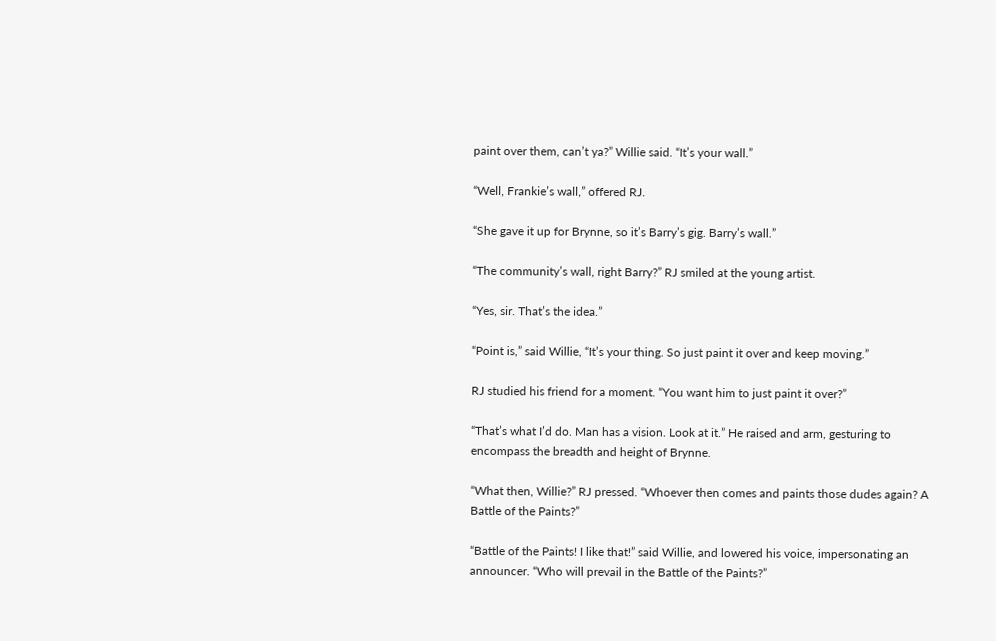paint over them, can’t ya?” Willie said. “It’s your wall.”

“Well, Frankie’s wall,” offered RJ.

“She gave it up for Brynne, so it’s Barry’s gig. Barry’s wall.”

“The community’s wall, right Barry?” RJ smiled at the young artist.

“Yes, sir. That’s the idea.”

“Point is,” said Willie, “It’s your thing. So just paint it over and keep moving.”

RJ studied his friend for a moment. “You want him to just paint it over?”

“That’s what I’d do. Man has a vision. Look at it.” He raised and arm, gesturing to encompass the breadth and height of Brynne.

“What then, Willie?” RJ pressed. “Whoever then comes and paints those dudes again? A Battle of the Paints?”

“Battle of the Paints! I like that!” said Willie, and lowered his voice, impersonating an announcer. “Who will prevail in the Battle of the Paints?”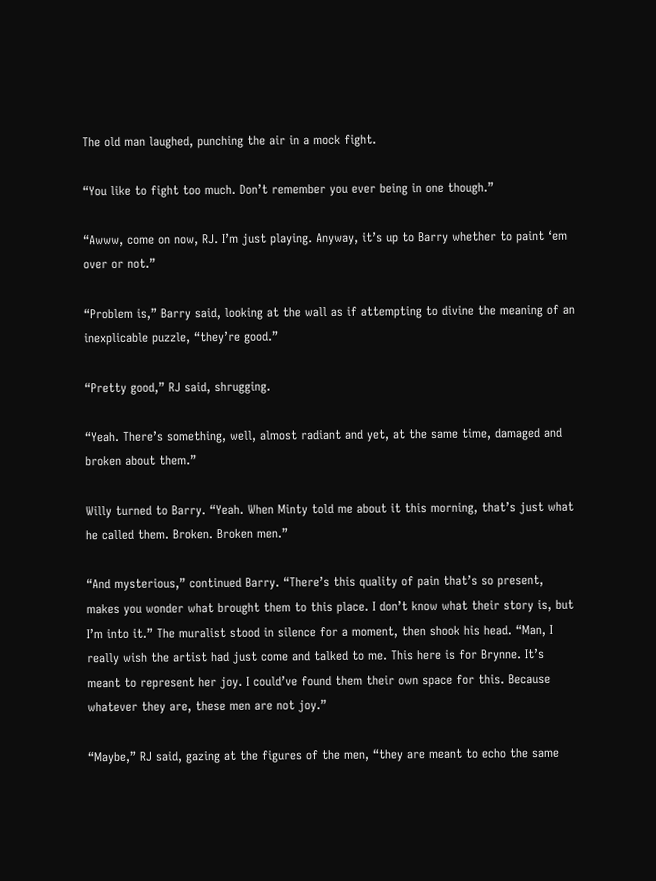The old man laughed, punching the air in a mock fight.

“You like to fight too much. Don’t remember you ever being in one though.”

“Awww, come on now, RJ. I’m just playing. Anyway, it’s up to Barry whether to paint ‘em over or not.”

“Problem is,” Barry said, looking at the wall as if attempting to divine the meaning of an inexplicable puzzle, “they’re good.”

“Pretty good,” RJ said, shrugging.

“Yeah. There’s something, well, almost radiant and yet, at the same time, damaged and broken about them.”

Willy turned to Barry. “Yeah. When Minty told me about it this morning, that’s just what he called them. Broken. Broken men.”

“And mysterious,” continued Barry. “There’s this quality of pain that’s so present, makes you wonder what brought them to this place. I don’t know what their story is, but I’m into it.” The muralist stood in silence for a moment, then shook his head. “Man, I really wish the artist had just come and talked to me. This here is for Brynne. It’s meant to represent her joy. I could’ve found them their own space for this. Because whatever they are, these men are not joy.”

“Maybe,” RJ said, gazing at the figures of the men, “they are meant to echo the same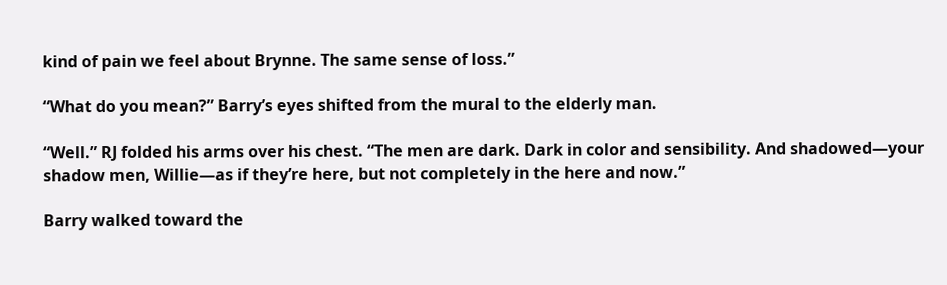kind of pain we feel about Brynne. The same sense of loss.”

“What do you mean?” Barry’s eyes shifted from the mural to the elderly man.

“Well.” RJ folded his arms over his chest. “The men are dark. Dark in color and sensibility. And shadowed—your shadow men, Willie—as if they’re here, but not completely in the here and now.”

Barry walked toward the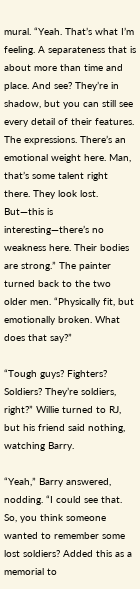mural. “Yeah. That’s what I’m feeling. A separateness that is about more than time and place. And see? They’re in shadow, but you can still see every detail of their features. The expressions. There’s an emotional weight here. Man, that’s some talent right there. They look lost. But—this is interesting—there’s no weakness here. Their bodies are strong.” The painter turned back to the two older men. “Physically fit, but emotionally broken. What does that say?”

“Tough guys? Fighters? Soldiers? They’re soldiers, right?” Willie turned to RJ, but his friend said nothing, watching Barry.

“Yeah,” Barry answered, nodding. “I could see that. So, you think someone wanted to remember some lost soldiers? Added this as a memorial to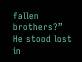fallen brothers?” He stood lost in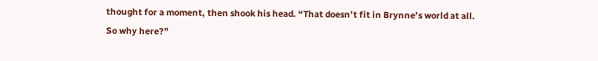thought for a moment, then shook his head. “That doesn’t fit in Brynne’s world at all. So why here?”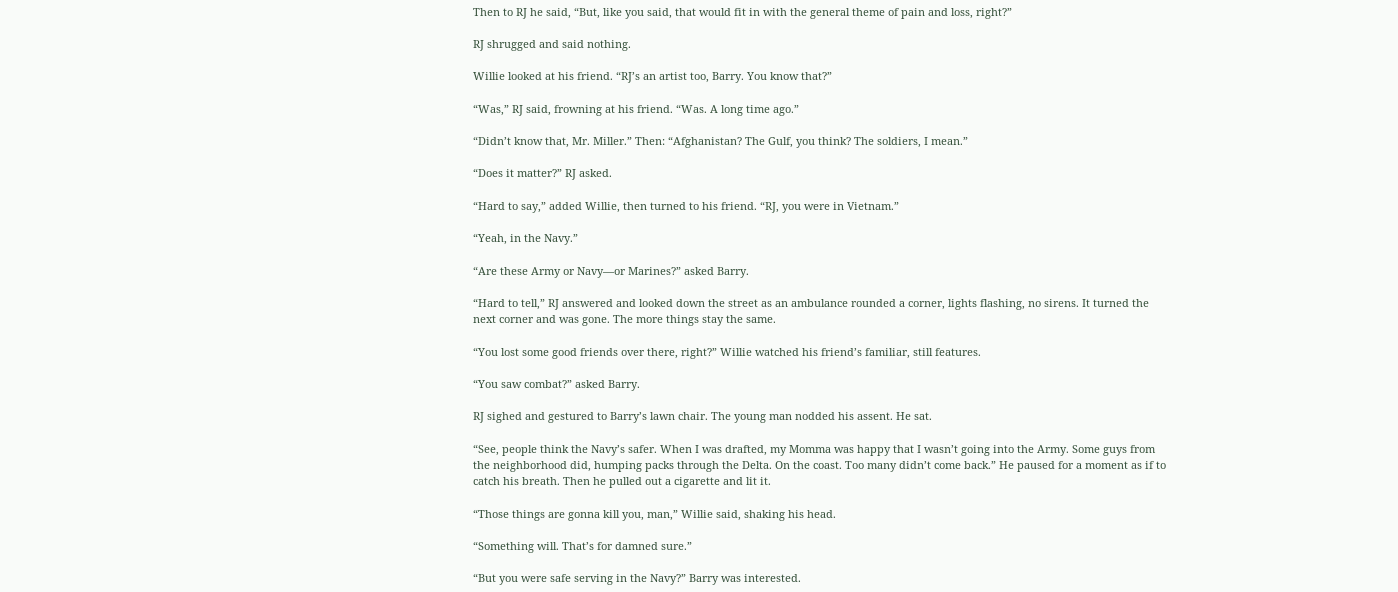Then to RJ he said, “But, like you said, that would fit in with the general theme of pain and loss, right?”

RJ shrugged and said nothing.

Willie looked at his friend. “RJ’s an artist too, Barry. You know that?”

“Was,” RJ said, frowning at his friend. “Was. A long time ago.”

“Didn’t know that, Mr. Miller.” Then: “Afghanistan? The Gulf, you think? The soldiers, I mean.”

“Does it matter?” RJ asked.

“Hard to say,” added Willie, then turned to his friend. “RJ, you were in Vietnam.”

“Yeah, in the Navy.”

“Are these Army or Navy—or Marines?” asked Barry.

“Hard to tell,” RJ answered and looked down the street as an ambulance rounded a corner, lights flashing, no sirens. It turned the next corner and was gone. The more things stay the same.

“You lost some good friends over there, right?” Willie watched his friend’s familiar, still features.

“You saw combat?” asked Barry.

RJ sighed and gestured to Barry’s lawn chair. The young man nodded his assent. He sat.

“See, people think the Navy’s safer. When I was drafted, my Momma was happy that I wasn’t going into the Army. Some guys from the neighborhood did, humping packs through the Delta. On the coast. Too many didn’t come back.” He paused for a moment as if to catch his breath. Then he pulled out a cigarette and lit it.

“Those things are gonna kill you, man,” Willie said, shaking his head.

“Something will. That’s for damned sure.”

“But you were safe serving in the Navy?” Barry was interested.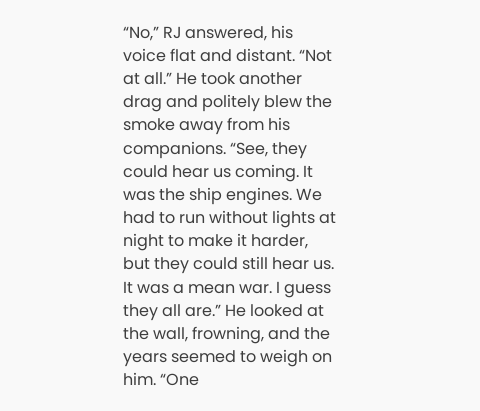“No,” RJ answered, his voice flat and distant. “Not at all.” He took another drag and politely blew the smoke away from his companions. “See, they could hear us coming. It was the ship engines. We had to run without lights at night to make it harder, but they could still hear us. It was a mean war. I guess they all are.” He looked at the wall, frowning, and the years seemed to weigh on him. “One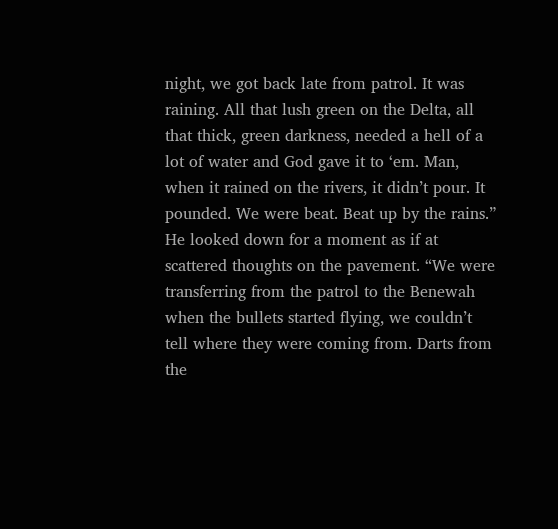night, we got back late from patrol. It was raining. All that lush green on the Delta, all that thick, green darkness, needed a hell of a lot of water and God gave it to ‘em. Man, when it rained on the rivers, it didn’t pour. It pounded. We were beat. Beat up by the rains.” He looked down for a moment as if at scattered thoughts on the pavement. “We were transferring from the patrol to the Benewah when the bullets started flying, we couldn’t tell where they were coming from. Darts from the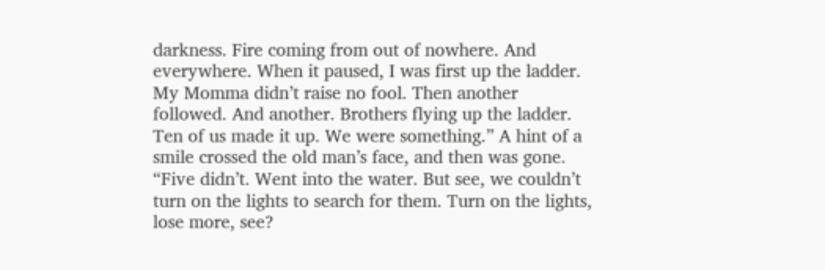darkness. Fire coming from out of nowhere. And everywhere. When it paused, I was first up the ladder. My Momma didn’t raise no fool. Then another followed. And another. Brothers flying up the ladder. Ten of us made it up. We were something.” A hint of a smile crossed the old man’s face, and then was gone. “Five didn’t. Went into the water. But see, we couldn’t turn on the lights to search for them. Turn on the lights, lose more, see?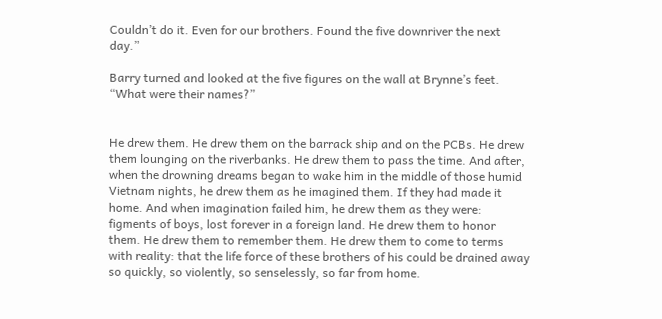Couldn’t do it. Even for our brothers. Found the five downriver the next day.”

Barry turned and looked at the five figures on the wall at Brynne’s feet. “What were their names?”


He drew them. He drew them on the barrack ship and on the PCBs. He drew them lounging on the riverbanks. He drew them to pass the time. And after, when the drowning dreams began to wake him in the middle of those humid Vietnam nights, he drew them as he imagined them. If they had made it home. And when imagination failed him, he drew them as they were: figments of boys, lost forever in a foreign land. He drew them to honor them. He drew them to remember them. He drew them to come to terms with reality: that the life force of these brothers of his could be drained away so quickly, so violently, so senselessly, so far from home.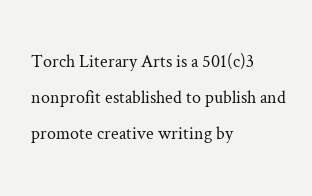Torch Literary Arts is a 501(c)3 nonprofit established to publish and promote creative writing by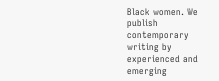Black women. We publish contemporary writing by experienced and emerging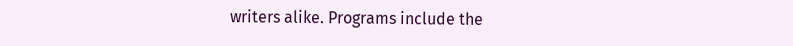writers alike. Programs include the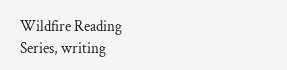Wildfire Reading Series, writing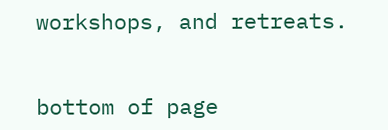workshops, and retreats.


bottom of page